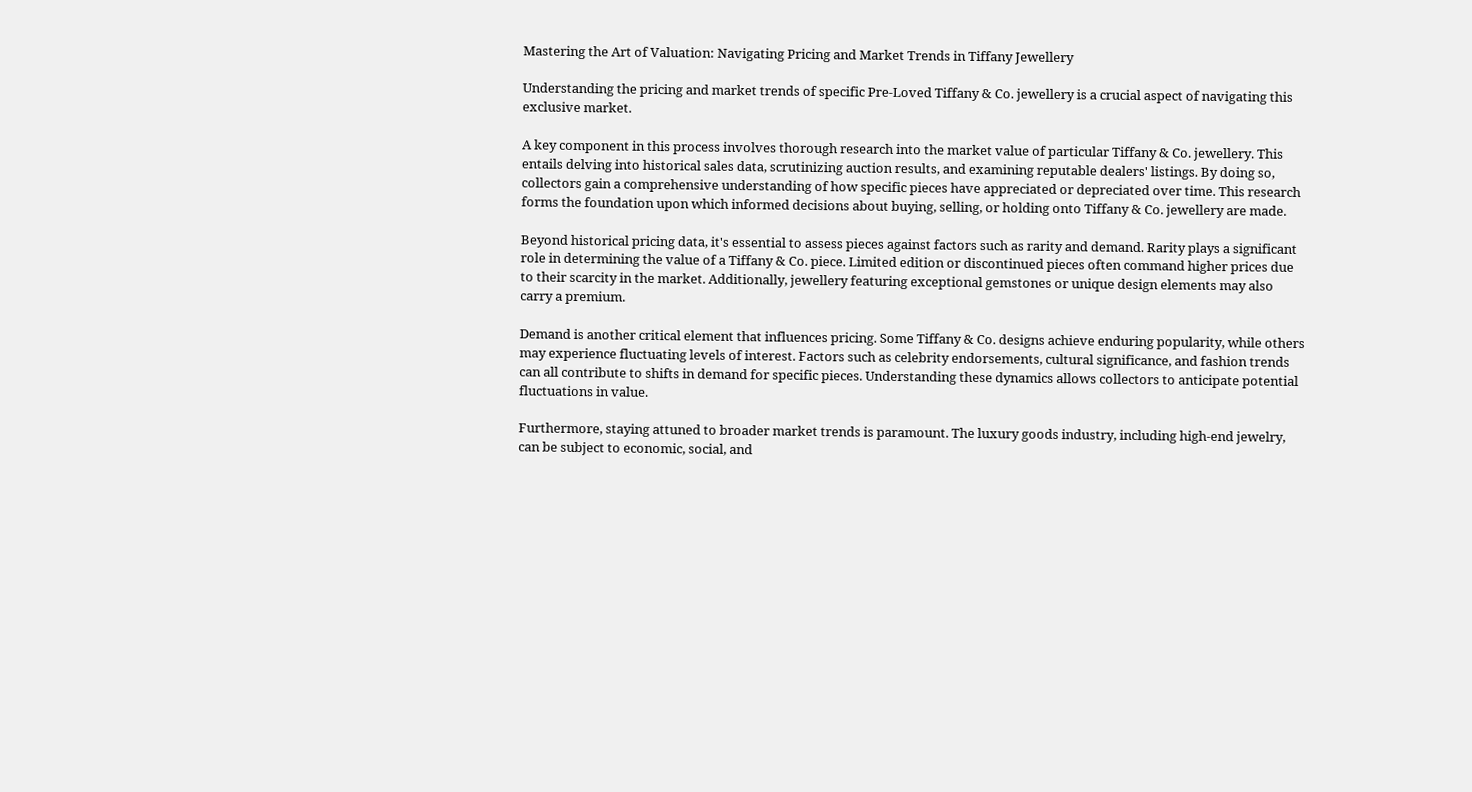Mastering the Art of Valuation: Navigating Pricing and Market Trends in Tiffany Jewellery

Understanding the pricing and market trends of specific Pre-Loved Tiffany & Co. jewellery is a crucial aspect of navigating this exclusive market.

A key component in this process involves thorough research into the market value of particular Tiffany & Co. jewellery. This entails delving into historical sales data, scrutinizing auction results, and examining reputable dealers' listings. By doing so, collectors gain a comprehensive understanding of how specific pieces have appreciated or depreciated over time. This research forms the foundation upon which informed decisions about buying, selling, or holding onto Tiffany & Co. jewellery are made.

Beyond historical pricing data, it's essential to assess pieces against factors such as rarity and demand. Rarity plays a significant role in determining the value of a Tiffany & Co. piece. Limited edition or discontinued pieces often command higher prices due to their scarcity in the market. Additionally, jewellery featuring exceptional gemstones or unique design elements may also carry a premium.

Demand is another critical element that influences pricing. Some Tiffany & Co. designs achieve enduring popularity, while others may experience fluctuating levels of interest. Factors such as celebrity endorsements, cultural significance, and fashion trends can all contribute to shifts in demand for specific pieces. Understanding these dynamics allows collectors to anticipate potential fluctuations in value.

Furthermore, staying attuned to broader market trends is paramount. The luxury goods industry, including high-end jewelry, can be subject to economic, social, and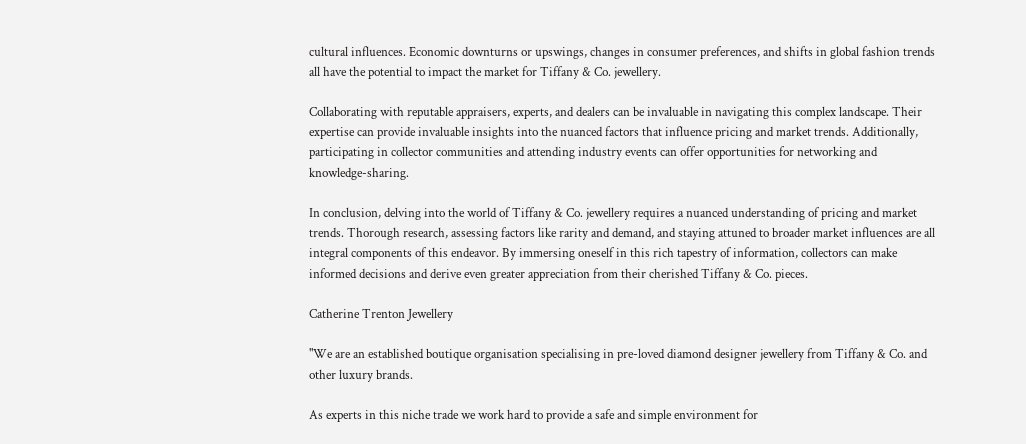cultural influences. Economic downturns or upswings, changes in consumer preferences, and shifts in global fashion trends all have the potential to impact the market for Tiffany & Co. jewellery.

Collaborating with reputable appraisers, experts, and dealers can be invaluable in navigating this complex landscape. Their expertise can provide invaluable insights into the nuanced factors that influence pricing and market trends. Additionally, participating in collector communities and attending industry events can offer opportunities for networking and knowledge-sharing.

In conclusion, delving into the world of Tiffany & Co. jewellery requires a nuanced understanding of pricing and market trends. Thorough research, assessing factors like rarity and demand, and staying attuned to broader market influences are all integral components of this endeavor. By immersing oneself in this rich tapestry of information, collectors can make informed decisions and derive even greater appreciation from their cherished Tiffany & Co. pieces.

Catherine Trenton Jewellery

"We are an established boutique organisation specialising in pre-loved diamond designer jewellery from Tiffany & Co. and other luxury brands.

As experts in this niche trade we work hard to provide a safe and simple environment for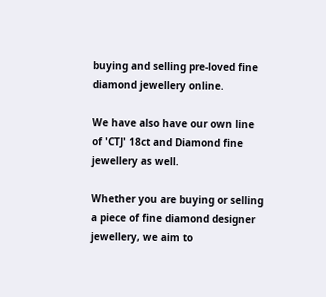buying and selling pre-loved fine diamond jewellery online.

We have also have our own line of 'CTJ' 18ct and Diamond fine jewellery as well.

Whether you are buying or selling a piece of fine diamond designer jewellery, we aim to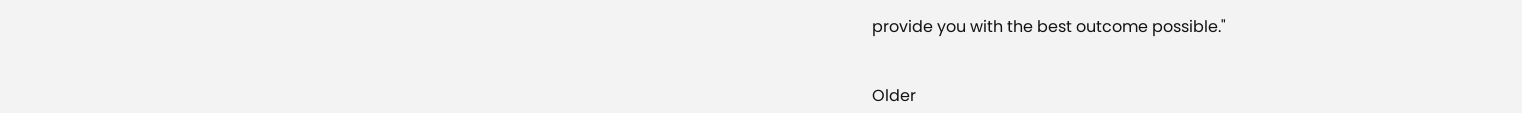provide you with the best outcome possible."


Older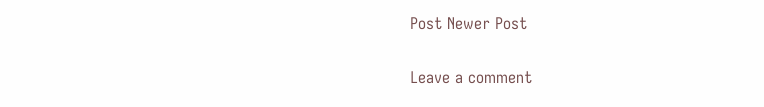Post Newer Post

Leave a comment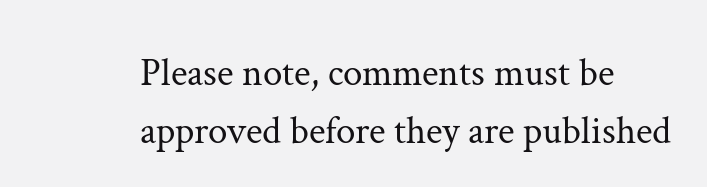Please note, comments must be approved before they are published